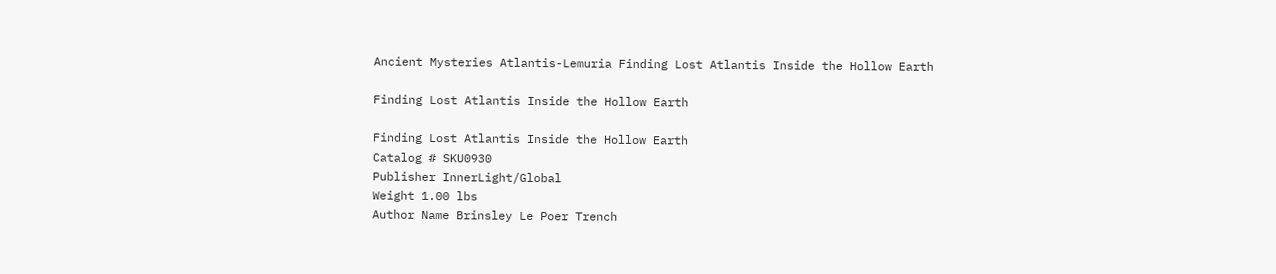Ancient Mysteries Atlantis-Lemuria Finding Lost Atlantis Inside the Hollow Earth

Finding Lost Atlantis Inside the Hollow Earth

Finding Lost Atlantis Inside the Hollow Earth
Catalog # SKU0930
Publisher InnerLight/Global
Weight 1.00 lbs
Author Name Brinsley Le Poer Trench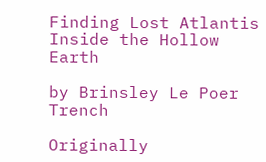Finding Lost Atlantis
Inside the Hollow Earth

by Brinsley Le Poer Trench

Originally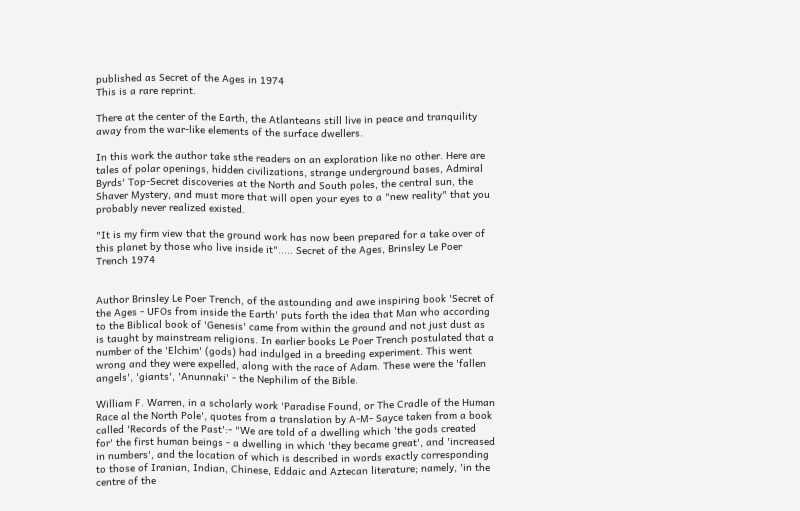published as Secret of the Ages in 1974
This is a rare reprint.

There at the center of the Earth, the Atlanteans still live in peace and tranquility away from the war-like elements of the surface dwellers.

In this work the author take sthe readers on an exploration like no other. Here are tales of polar openings, hidden civilizations, strange underground bases, Admiral Byrds' Top-Secret discoveries at the North and South poles, the central sun, the Shaver Mystery, and must more that will open your eyes to a "new reality" that you probably never realized existed.

"It is my firm view that the ground work has now been prepared for a take over of this planet by those who live inside it"..... Secret of the Ages, Brinsley Le Poer Trench 1974


Author Brinsley Le Poer Trench, of the astounding and awe inspiring book 'Secret of the Ages - UFOs from inside the Earth' puts forth the idea that Man who according to the Biblical book of 'Genesis' came from within the ground and not just dust as is taught by mainstream religions. In earlier books Le Poer Trench postulated that a number of the 'Elchim' (gods) had indulged in a breeding experiment. This went wrong and they were expelled, along with the race of Adam. These were the 'fallen angels', 'giants', 'Anunnaki' - the Nephilim of the Bible.

William F. Warren, in a scholarly work 'Paradise Found, or The Cradle of the Human Race al the North Pole', quotes from a translation by A-M- Sayce taken from a book called 'Records of the Past':- "We are told of a dwelling which 'the gods created for' the first human beings - a dwelling in which 'they became great', and 'increased in numbers', and the location of which is described in words exactly corresponding to those of Iranian, Indian, Chinese, Eddaic and Aztecan literature; namely, 'in the centre of the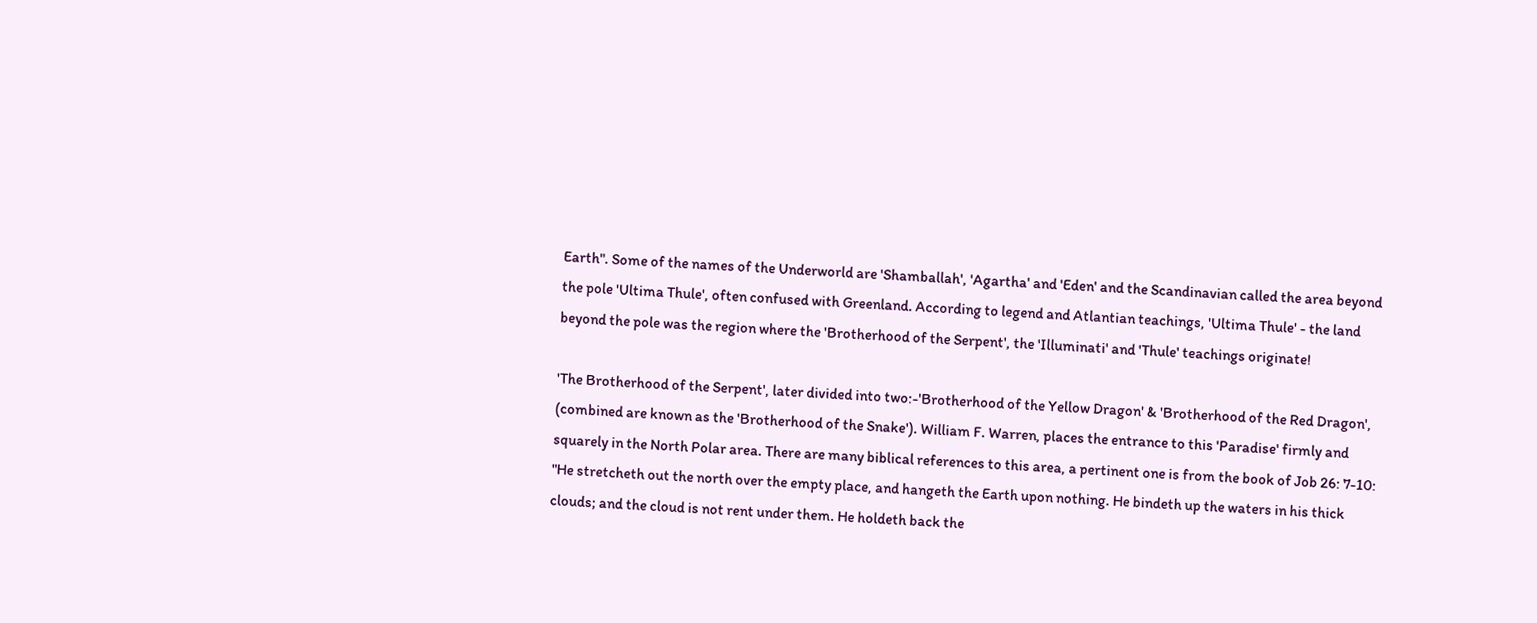Earth". Some of the names of the Underworld are 'Shamballah', 'Agartha' and 'Eden' and the Scandinavian called the area beyond the pole 'Ultima Thule', often confused with Greenland. According to legend and Atlantian teachings, 'Ultima Thule' - the land beyond the pole was the region where the 'Brotherhood of the Serpent', the 'Illuminati' and 'Thule' teachings originate!

'The Brotherhood of the Serpent', later divided into two:-'Brotherhood of the Yellow Dragon' & 'Brotherhood of the Red Dragon', (combined are known as the 'Brotherhood of the Snake'). William F. Warren, places the entrance to this 'Paradise' firmly and squarely in the North Polar area. There are many biblical references to this area, a pertinent one is from the book of Job 26: 7-10: "He stretcheth out the north over the empty place, and hangeth the Earth upon nothing. He bindeth up the waters in his thick clouds; and the cloud is not rent under them. He holdeth back the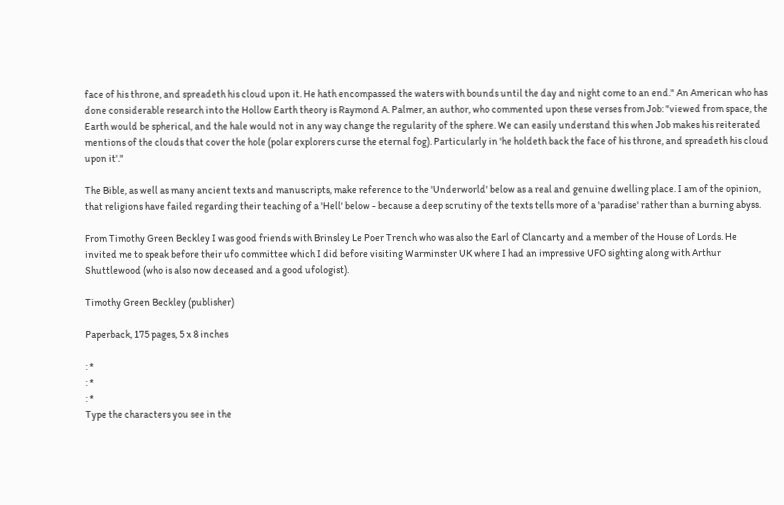face of his throne, and spreadeth his cloud upon it. He hath encompassed the waters with bounds until the day and night come to an end." An American who has done considerable research into the Hollow Earth theory is Raymond A. Palmer, an author, who commented upon these verses from Job: "viewed from space, the Earth would be spherical, and the hale would not in any way change the regularity of the sphere. We can easily understand this when Job makes his reiterated mentions of the clouds that cover the hole (polar explorers curse the eternal fog). Particularly in 'he holdeth back the face of his throne, and spreadeth his cloud upon it'."

The Bible, as well as many ancient texts and manuscripts, make reference to the 'Underworld' below as a real and genuine dwelling place. I am of the opinion, that religions have failed regarding their teaching of a 'Hell' below - because a deep scrutiny of the texts tells more of a 'paradise' rather than a burning abyss.

From Timothy Green Beckley I was good friends with Brinsley Le Poer Trench who was also the Earl of Clancarty and a member of the House of Lords. He invited me to speak before their ufo committee which I did before visiting Warminster UK where I had an impressive UFO sighting along with Arthur Shuttlewood (who is also now deceased and a good ufologist).

Timothy Green Beckley (publisher)

Paperback, 175 pages, 5 x 8 inches

: *
: *
: *
Type the characters you see in the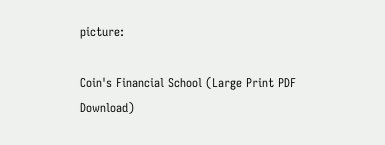picture:

Coin's Financial School (Large Print PDF Download)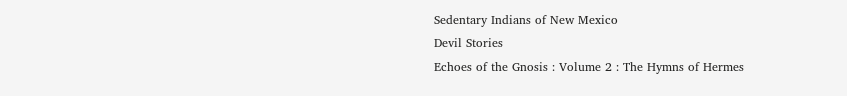Sedentary Indians of New Mexico
Devil Stories
Echoes of the Gnosis : Volume 2 : The Hymns of Hermes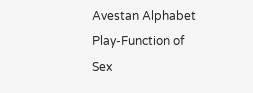Avestan Alphabet
Play-Function of Sex